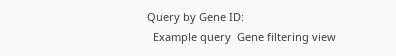Query by Gene ID:
  Example query  Gene filtering view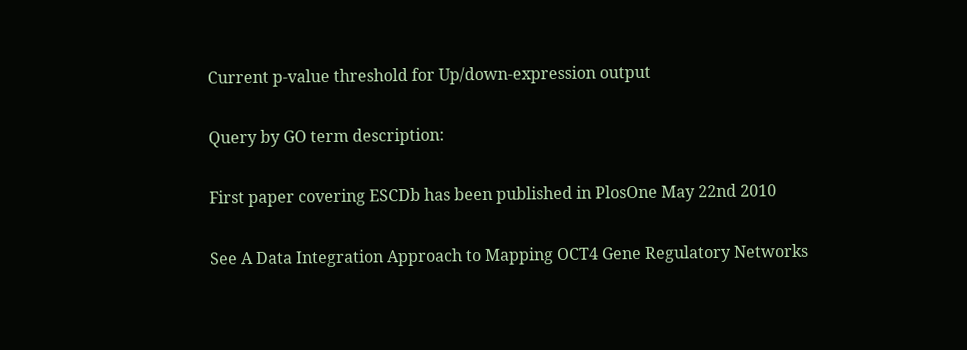Current p-value threshold for Up/down-expression output

Query by GO term description:

First paper covering ESCDb has been published in PlosOne May 22nd 2010

See A Data Integration Approach to Mapping OCT4 Gene Regulatory Networks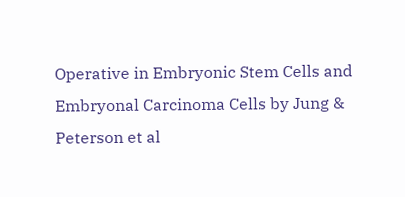Operative in Embryonic Stem Cells and Embryonal Carcinoma Cells by Jung & Peterson et al